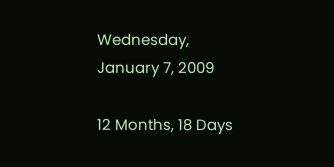Wednesday, January 7, 2009

12 Months, 18 Days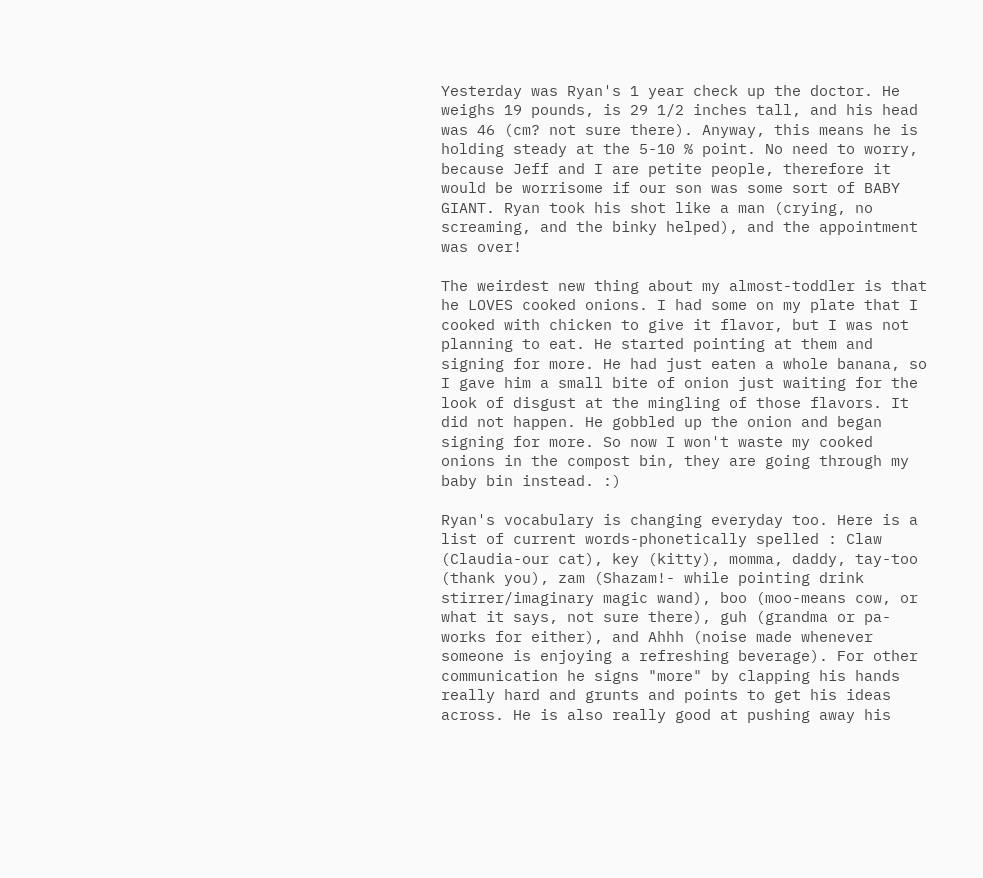Yesterday was Ryan's 1 year check up the doctor. He weighs 19 pounds, is 29 1/2 inches tall, and his head was 46 (cm? not sure there). Anyway, this means he is holding steady at the 5-10 % point. No need to worry, because Jeff and I are petite people, therefore it would be worrisome if our son was some sort of BABY GIANT. Ryan took his shot like a man (crying, no screaming, and the binky helped), and the appointment was over!

The weirdest new thing about my almost-toddler is that he LOVES cooked onions. I had some on my plate that I cooked with chicken to give it flavor, but I was not planning to eat. He started pointing at them and signing for more. He had just eaten a whole banana, so I gave him a small bite of onion just waiting for the look of disgust at the mingling of those flavors. It did not happen. He gobbled up the onion and began signing for more. So now I won't waste my cooked onions in the compost bin, they are going through my baby bin instead. :)

Ryan's vocabulary is changing everyday too. Here is a list of current words-phonetically spelled : Claw (Claudia-our cat), key (kitty), momma, daddy, tay-too (thank you), zam (Shazam!- while pointing drink stirrer/imaginary magic wand), boo (moo-means cow, or what it says, not sure there), guh (grandma or pa-works for either), and Ahhh (noise made whenever someone is enjoying a refreshing beverage). For other communication he signs "more" by clapping his hands really hard and grunts and points to get his ideas across. He is also really good at pushing away his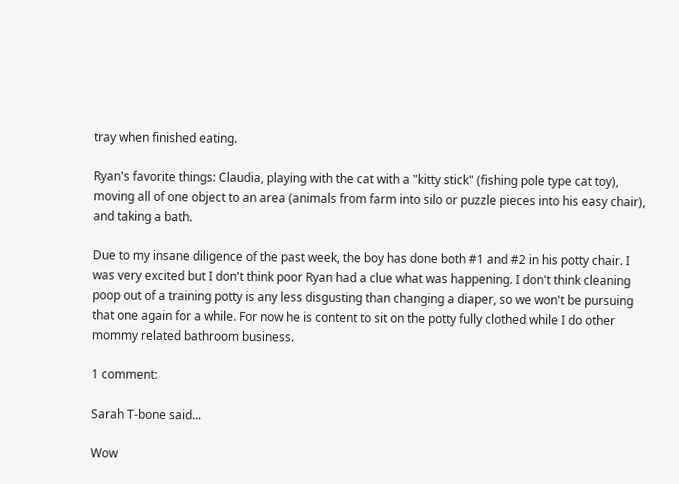tray when finished eating.

Ryan's favorite things: Claudia, playing with the cat with a "kitty stick" (fishing pole type cat toy), moving all of one object to an area (animals from farm into silo or puzzle pieces into his easy chair), and taking a bath.

Due to my insane diligence of the past week, the boy has done both #1 and #2 in his potty chair. I was very excited but I don't think poor Ryan had a clue what was happening. I don't think cleaning poop out of a training potty is any less disgusting than changing a diaper, so we won't be pursuing that one again for a while. For now he is content to sit on the potty fully clothed while I do other mommy related bathroom business.

1 comment:

Sarah T-bone said...

Wow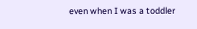even when I was a toddler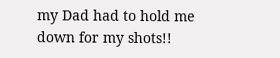my Dad had to hold me down for my shots!!